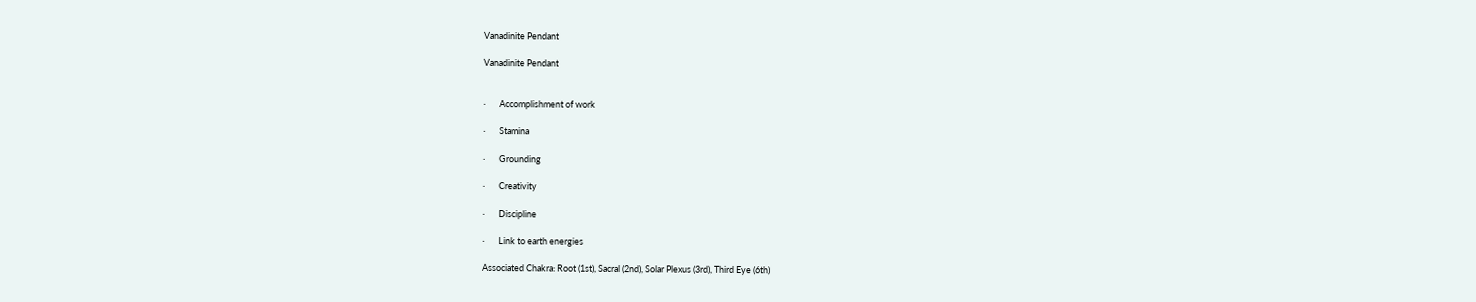Vanadinite Pendant

Vanadinite Pendant


·       Accomplishment of work

·       Stamina

·       Grounding

·       Creativity

·       Discipline

·       Link to earth energies

Associated Chakra: Root (1st), Sacral (2nd), Solar Plexus (3rd), Third Eye (6th)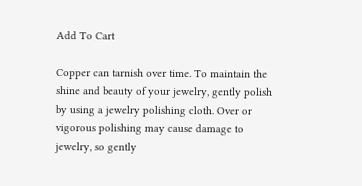Add To Cart

Copper can tarnish over time. To maintain the shine and beauty of your jewelry, gently polish by using a jewelry polishing cloth. Over or vigorous polishing may cause damage to jewelry, so gently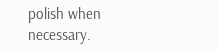polish when necessary.